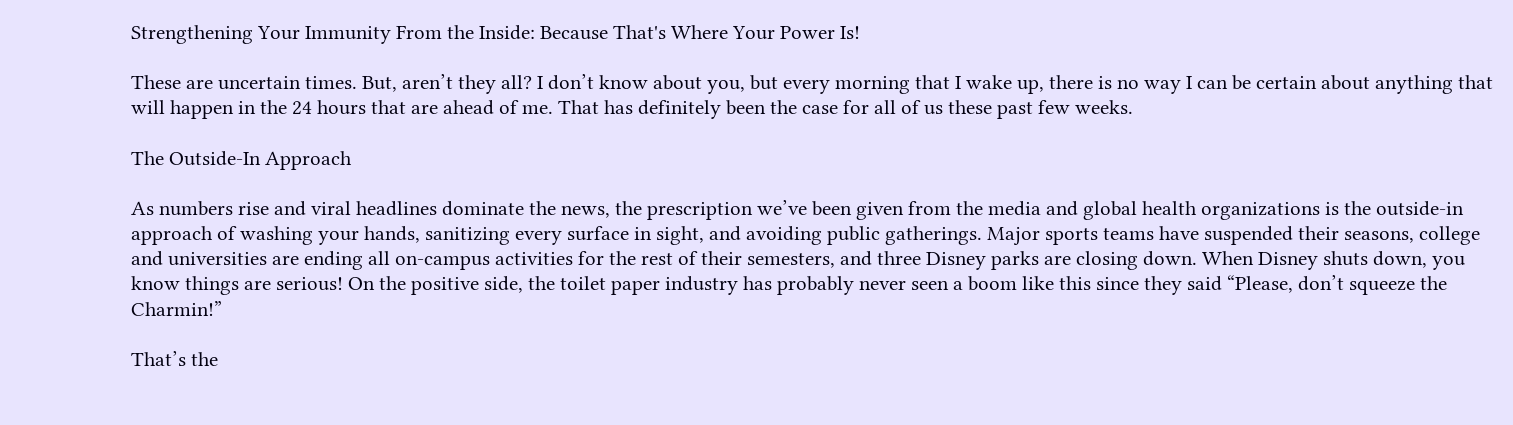Strengthening Your Immunity From the Inside: Because That's Where Your Power Is!

These are uncertain times. But, aren’t they all? I don’t know about you, but every morning that I wake up, there is no way I can be certain about anything that will happen in the 24 hours that are ahead of me. That has definitely been the case for all of us these past few weeks.

The Outside-In Approach

As numbers rise and viral headlines dominate the news, the prescription we’ve been given from the media and global health organizations is the outside-in approach of washing your hands, sanitizing every surface in sight, and avoiding public gatherings. Major sports teams have suspended their seasons, college and universities are ending all on-campus activities for the rest of their semesters, and three Disney parks are closing down. When Disney shuts down, you know things are serious! On the positive side, the toilet paper industry has probably never seen a boom like this since they said “Please, don’t squeeze the Charmin!”

That’s the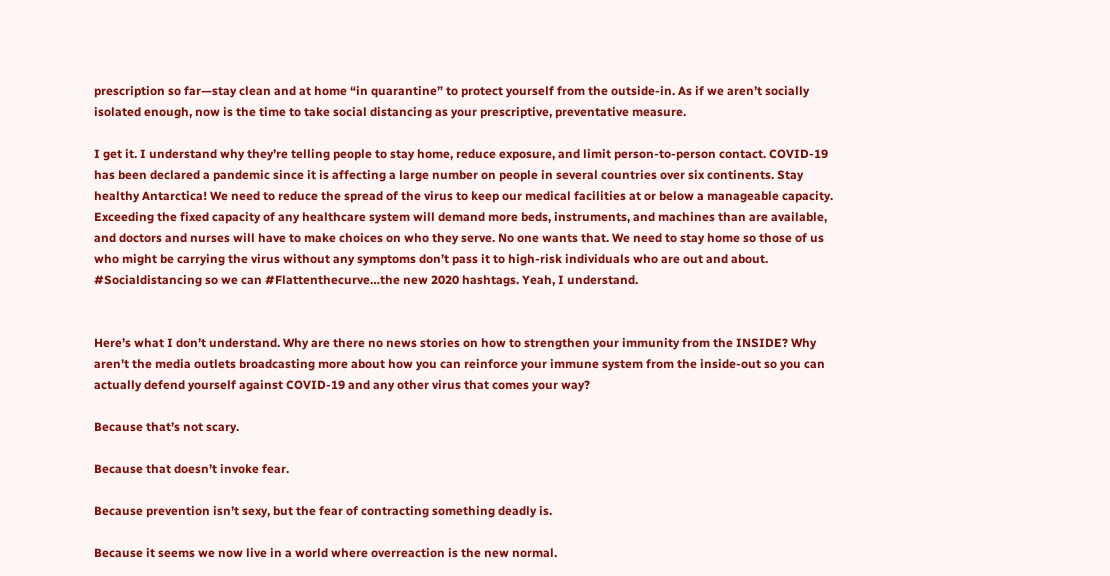prescription so far—stay clean and at home “in quarantine” to protect yourself from the outside-in. As if we aren’t socially isolated enough, now is the time to take social distancing as your prescriptive, preventative measure.

I get it. I understand why they’re telling people to stay home, reduce exposure, and limit person-to-person contact. COVID-19 has been declared a pandemic since it is affecting a large number on people in several countries over six continents. Stay healthy Antarctica! We need to reduce the spread of the virus to keep our medical facilities at or below a manageable capacity. Exceeding the fixed capacity of any healthcare system will demand more beds, instruments, and machines than are available, and doctors and nurses will have to make choices on who they serve. No one wants that. We need to stay home so those of us who might be carrying the virus without any symptoms don’t pass it to high-risk individuals who are out and about. #Socialdistancing so we can #Flattenthecurve…the new 2020 hashtags. Yeah, I understand.


Here’s what I don’t understand. Why are there no news stories on how to strengthen your immunity from the INSIDE? Why aren’t the media outlets broadcasting more about how you can reinforce your immune system from the inside-out so you can actually defend yourself against COVID-19 and any other virus that comes your way?

Because that’s not scary.

Because that doesn’t invoke fear.

Because prevention isn’t sexy, but the fear of contracting something deadly is.

Because it seems we now live in a world where overreaction is the new normal.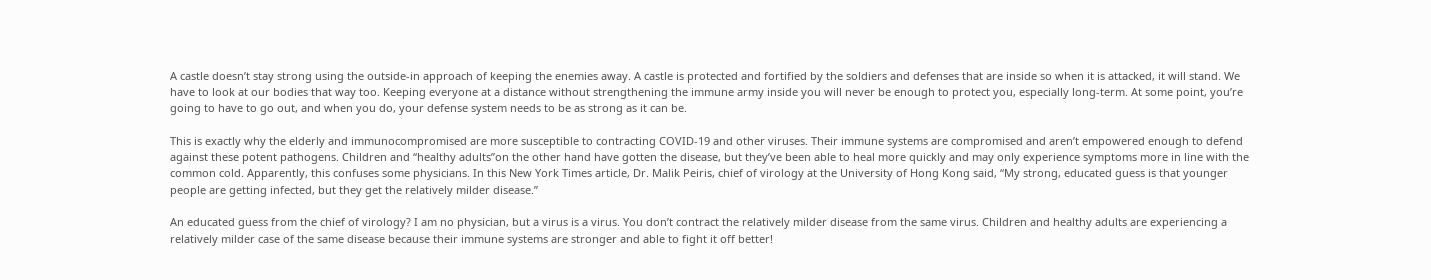A castle doesn’t stay strong using the outside-in approach of keeping the enemies away. A castle is protected and fortified by the soldiers and defenses that are inside so when it is attacked, it will stand. We have to look at our bodies that way too. Keeping everyone at a distance without strengthening the immune army inside you will never be enough to protect you, especially long-term. At some point, you’re going to have to go out, and when you do, your defense system needs to be as strong as it can be.

This is exactly why the elderly and immunocompromised are more susceptible to contracting COVID-19 and other viruses. Their immune systems are compromised and aren’t empowered enough to defend against these potent pathogens. Children and “healthy adults”on the other hand have gotten the disease, but they’ve been able to heal more quickly and may only experience symptoms more in line with the common cold. Apparently, this confuses some physicians. In this New York Times article, Dr. Malik Peiris, chief of virology at the University of Hong Kong said, “My strong, educated guess is that younger people are getting infected, but they get the relatively milder disease.”

An educated guess from the chief of virology? I am no physician, but a virus is a virus. You don’t contract the relatively milder disease from the same virus. Children and healthy adults are experiencing a relatively milder case of the same disease because their immune systems are stronger and able to fight it off better!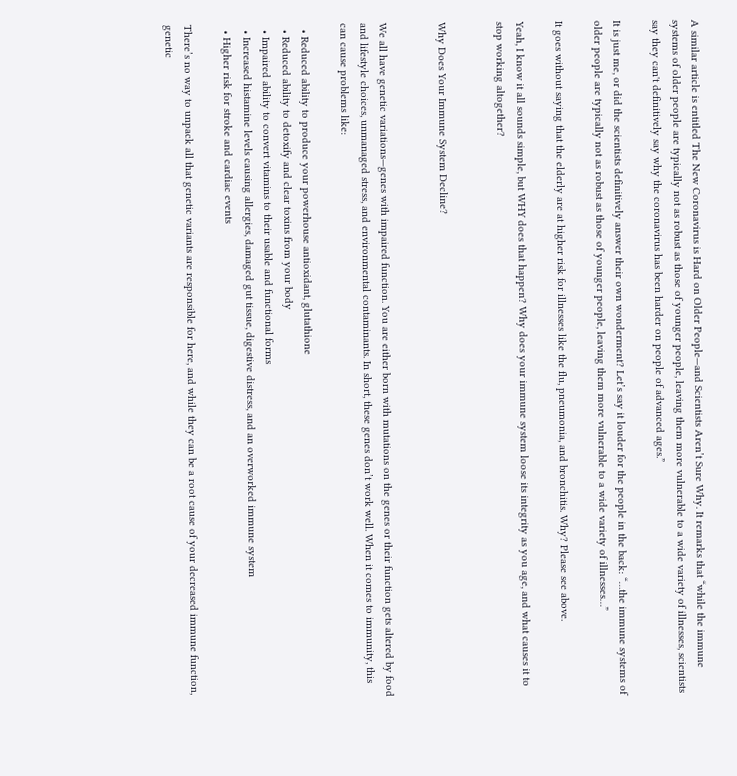A similar article is entitled The New Coronavirus is Hard on Older People—and Scientists Aren’t Sure Why. It remarks that “while the immune systems of older people are typically not as robust as those of younger people, leaving them more vulnerable to a wide variety of illnesses, scientists say they can't definitively say why the coronavirus has been harder on people of advanced ages.”

It is just me, or did the scientists definitively answer their own wonderment? Let’s say it louder for the people in the back: “…the immune systems of older people are typically not as robust as those of younger people, leaving them more vulnerable to a wide variety of illnesses…”

It goes without saying that the elderly are at higher risk for illnesses like the flu, pneumonia, and bronchitis. Why? Please see above.

Yeah, I know it all sounds simple, but WHY does that happen? Why does your immune system loose its integrity as you age, and what causes it to stop working altogether?


Why Does Your Immune System Decline?


We all have genetic variations—genes with impaired function. You are either born with mutations on the genes or their function gets altered by food and lifestyle choices, unmanaged stress, and environmental contaminants. In short, these genes don’t work well. When it comes to immunity, this can cause problems like:

  • Reduced ability to produce your powerhouse antioxidant, glutathione
  • Reduced ability to detoxify and clear toxins from your body
  • Impaired ability to convert vitamins to their usable and functional forms
  • Increased histamine levels causing allergies, damaged gut tissue, digestive distress, and an overworked immune system
  • Higher risk for stroke and cardiac events

There’s no way to unpack all that genetic variants are responsible for here, and while they can be a root cause of your decreased immune function, genetic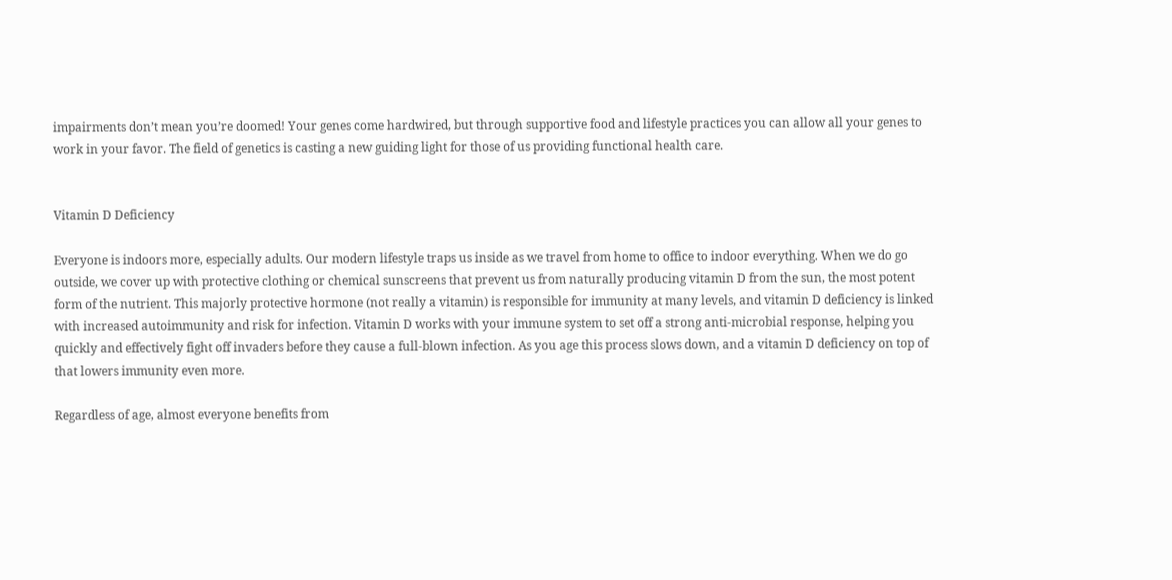impairments don’t mean you’re doomed! Your genes come hardwired, but through supportive food and lifestyle practices you can allow all your genes to work in your favor. The field of genetics is casting a new guiding light for those of us providing functional health care.


Vitamin D Deficiency

Everyone is indoors more, especially adults. Our modern lifestyle traps us inside as we travel from home to office to indoor everything. When we do go outside, we cover up with protective clothing or chemical sunscreens that prevent us from naturally producing vitamin D from the sun, the most potent form of the nutrient. This majorly protective hormone (not really a vitamin) is responsible for immunity at many levels, and vitamin D deficiency is linked with increased autoimmunity and risk for infection. Vitamin D works with your immune system to set off a strong anti-microbial response, helping you quickly and effectively fight off invaders before they cause a full-blown infection. As you age this process slows down, and a vitamin D deficiency on top of that lowers immunity even more.

Regardless of age, almost everyone benefits from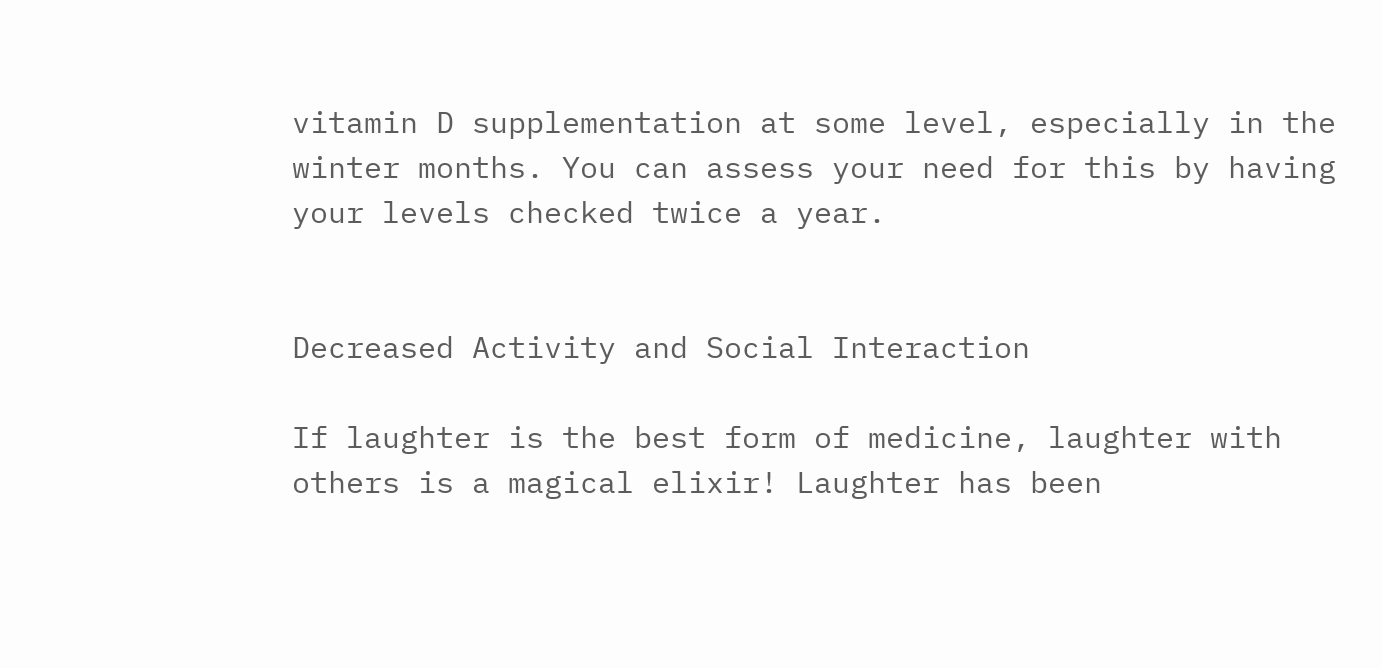vitamin D supplementation at some level, especially in the winter months. You can assess your need for this by having your levels checked twice a year.


Decreased Activity and Social Interaction

If laughter is the best form of medicine, laughter with others is a magical elixir! Laughter has been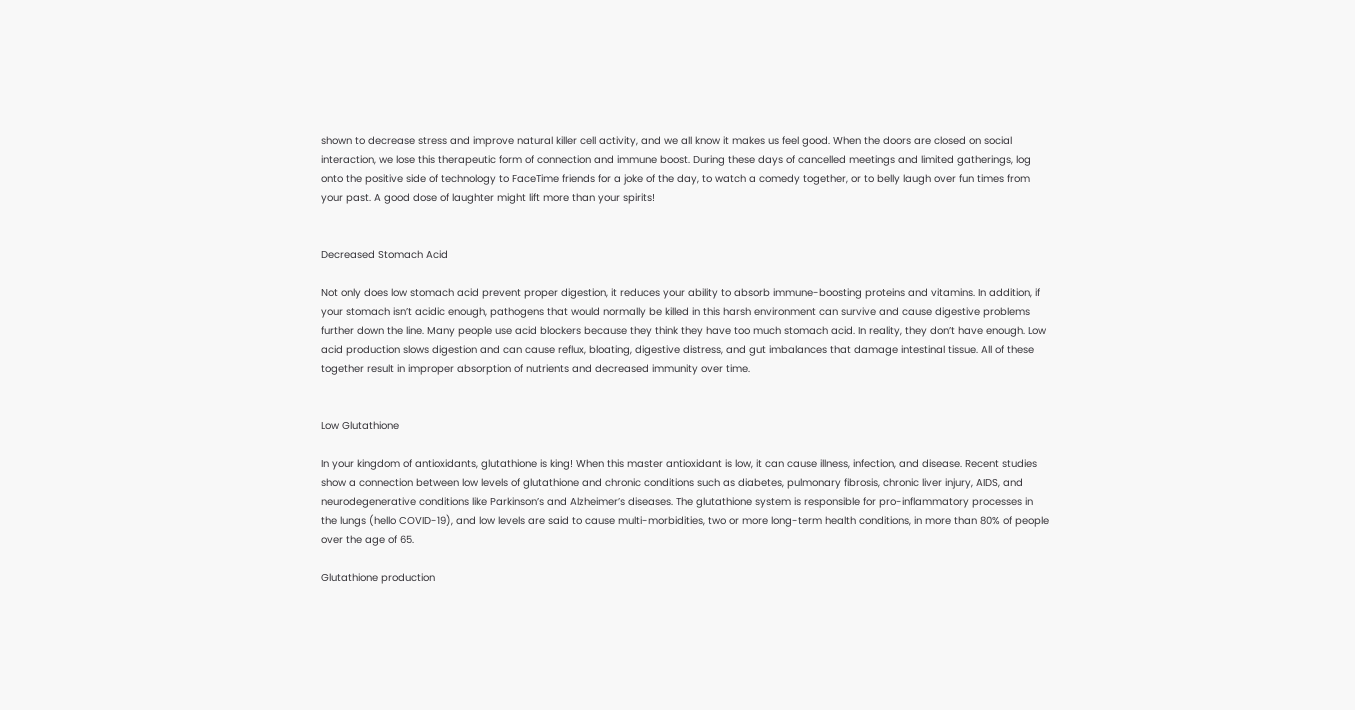shown to decrease stress and improve natural killer cell activity, and we all know it makes us feel good. When the doors are closed on social interaction, we lose this therapeutic form of connection and immune boost. During these days of cancelled meetings and limited gatherings, log onto the positive side of technology to FaceTime friends for a joke of the day, to watch a comedy together, or to belly laugh over fun times from your past. A good dose of laughter might lift more than your spirits!


Decreased Stomach Acid

Not only does low stomach acid prevent proper digestion, it reduces your ability to absorb immune-boosting proteins and vitamins. In addition, if your stomach isn’t acidic enough, pathogens that would normally be killed in this harsh environment can survive and cause digestive problems further down the line. Many people use acid blockers because they think they have too much stomach acid. In reality, they don’t have enough. Low acid production slows digestion and can cause reflux, bloating, digestive distress, and gut imbalances that damage intestinal tissue. All of these together result in improper absorption of nutrients and decreased immunity over time.


Low Glutathione

In your kingdom of antioxidants, glutathione is king! When this master antioxidant is low, it can cause illness, infection, and disease. Recent studies show a connection between low levels of glutathione and chronic conditions such as diabetes, pulmonary fibrosis, chronic liver injury, AIDS, and neurodegenerative conditions like Parkinson’s and Alzheimer’s diseases. The glutathione system is responsible for pro-inflammatory processes in the lungs (hello COVID-19), and low levels are said to cause multi-morbidities, two or more long-term health conditions, in more than 80% of people over the age of 65.

Glutathione production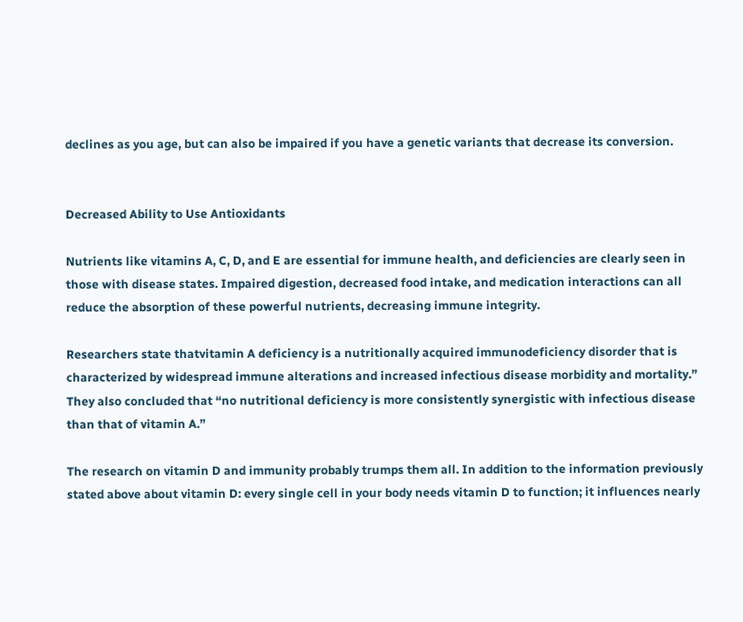declines as you age, but can also be impaired if you have a genetic variants that decrease its conversion.


Decreased Ability to Use Antioxidants

Nutrients like vitamins A, C, D, and E are essential for immune health, and deficiencies are clearly seen in those with disease states. Impaired digestion, decreased food intake, and medication interactions can all reduce the absorption of these powerful nutrients, decreasing immune integrity.

Researchers state thatvitamin A deficiency is a nutritionally acquired immunodeficiency disorder that is characterized by widespread immune alterations and increased infectious disease morbidity and mortality.” They also concluded that “no nutritional deficiency is more consistently synergistic with infectious disease than that of vitamin A.”

The research on vitamin D and immunity probably trumps them all. In addition to the information previously stated above about vitamin D: every single cell in your body needs vitamin D to function; it influences nearly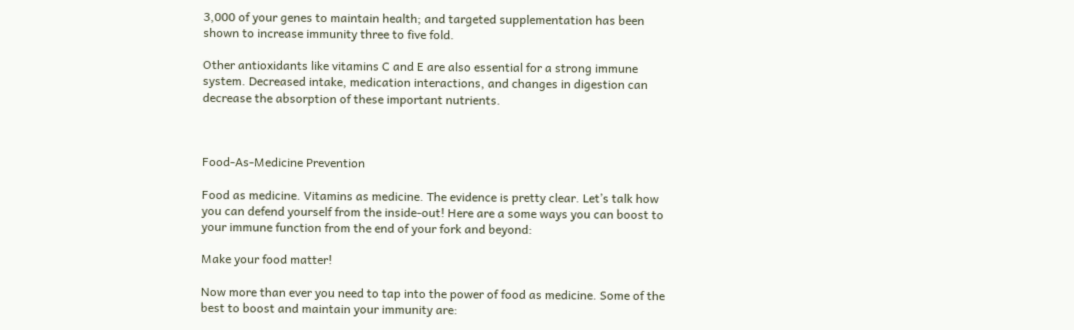3,000 of your genes to maintain health; and targeted supplementation has been shown to increase immunity three to five fold.

Other antioxidants like vitamins C and E are also essential for a strong immune system. Decreased intake, medication interactions, and changes in digestion can decrease the absorption of these important nutrients.



Food-As-Medicine Prevention

Food as medicine. Vitamins as medicine. The evidence is pretty clear. Let’s talk how you can defend yourself from the inside-out! Here are a some ways you can boost to your immune function from the end of your fork and beyond:

Make your food matter!

Now more than ever you need to tap into the power of food as medicine. Some of the best to boost and maintain your immunity are: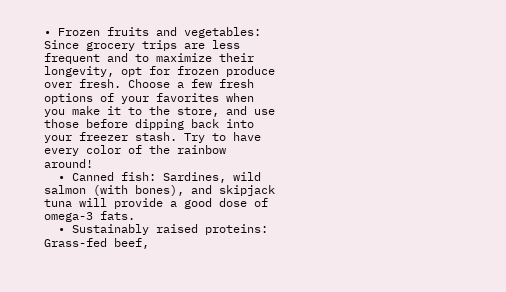• Frozen fruits and vegetables: Since grocery trips are less frequent and to maximize their longevity, opt for frozen produce over fresh. Choose a few fresh options of your favorites when you make it to the store, and use those before dipping back into your freezer stash. Try to have every color of the rainbow around!
  • Canned fish: Sardines, wild salmon (with bones), and skipjack tuna will provide a good dose of omega-3 fats.
  • Sustainably raised proteins: Grass-fed beef,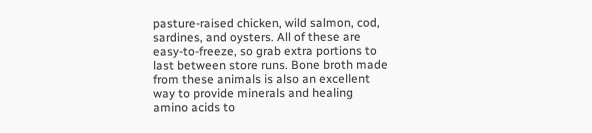pasture-raised chicken, wild salmon, cod, sardines, and oysters. All of these are easy-to-freeze, so grab extra portions to last between store runs. Bone broth made from these animals is also an excellent way to provide minerals and healing amino acids to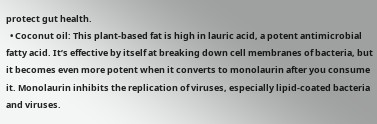protect gut health.
  • Coconut oil: This plant-based fat is high in lauric acid, a potent antimicrobial fatty acid. It’s effective by itself at breaking down cell membranes of bacteria, but it becomes even more potent when it converts to monolaurin after you consume it. Monolaurin inhibits the replication of viruses, especially lipid-coated bacteria and viruses.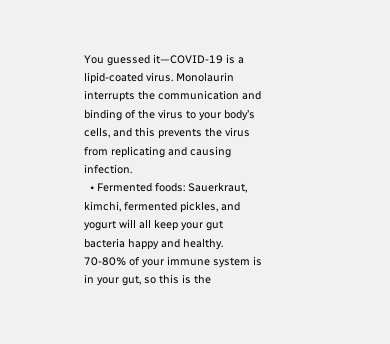You guessed it—COVID-19 is a lipid-coated virus. Monolaurin interrupts the communication and binding of the virus to your body’s cells, and this prevents the virus from replicating and causing infection.
  • Fermented foods: Sauerkraut, kimchi, fermented pickles, and yogurt will all keep your gut bacteria happy and healthy. 70-80% of your immune system is in your gut, so this is the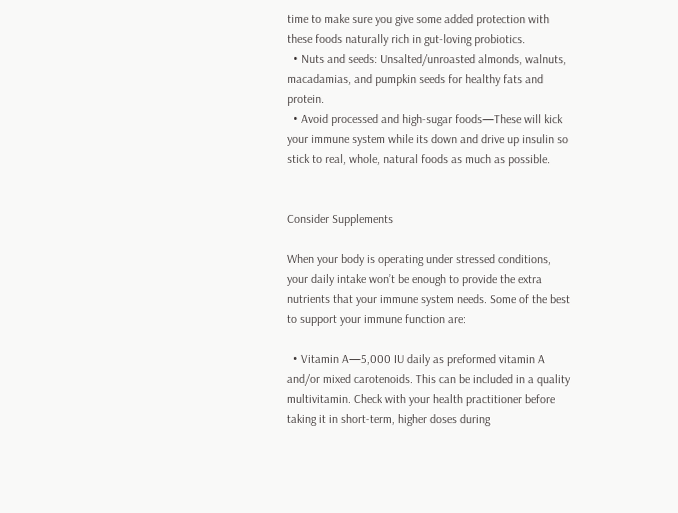time to make sure you give some added protection with these foods naturally rich in gut-loving probiotics.
  • Nuts and seeds: Unsalted/unroasted almonds, walnuts, macadamias, and pumpkin seeds for healthy fats and protein.
  • Avoid processed and high-sugar foods—These will kick your immune system while its down and drive up insulin so stick to real, whole, natural foods as much as possible.


Consider Supplements

When your body is operating under stressed conditions, your daily intake won’t be enough to provide the extra nutrients that your immune system needs. Some of the best to support your immune function are:

  • Vitamin A—5,000 IU daily as preformed vitamin A and/or mixed carotenoids. This can be included in a quality multivitamin. Check with your health practitioner before taking it in short-term, higher doses during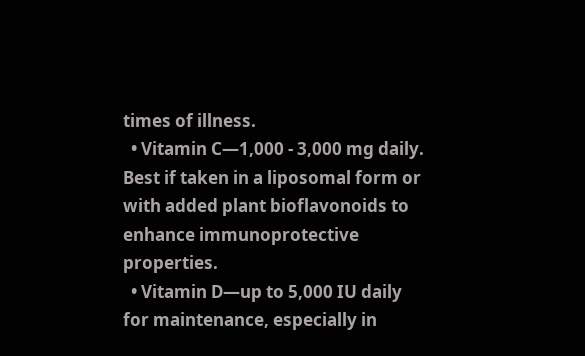times of illness.
  • Vitamin C—1,000 - 3,000 mg daily. Best if taken in a liposomal form or with added plant bioflavonoids to enhance immunoprotective properties.
  • Vitamin D—up to 5,000 IU daily for maintenance, especially in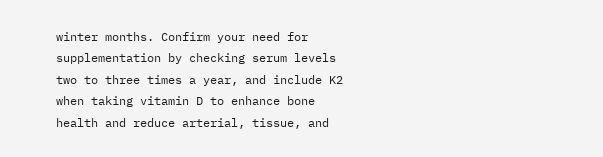winter months. Confirm your need for supplementation by checking serum levels two to three times a year, and include K2 when taking vitamin D to enhance bone health and reduce arterial, tissue, and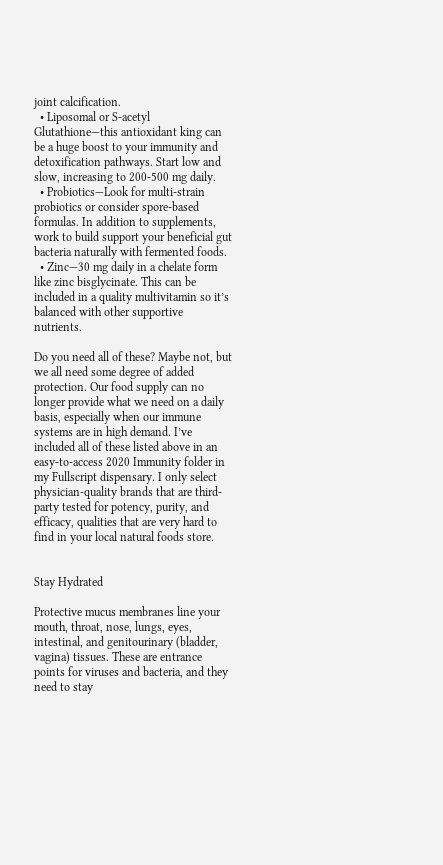joint calcification.
  • Liposomal or S-acetyl Glutathione—this antioxidant king can be a huge boost to your immunity and detoxification pathways. Start low and slow, increasing to 200-500 mg daily.
  • Probiotics—Look for multi-strain probiotics or consider spore-based formulas. In addition to supplements, work to build support your beneficial gut bacteria naturally with fermented foods.
  • Zinc—30 mg daily in a chelate form like zinc bisglycinate. This can be included in a quality multivitamin so it’s balanced with other supportive nutrients.

Do you need all of these? Maybe not, but we all need some degree of added protection. Our food supply can no longer provide what we need on a daily basis, especially when our immune systems are in high demand. I’ve included all of these listed above in an easy-to-access 2020 Immunity folder in my Fullscript dispensary. I only select physician-quality brands that are third-party tested for potency, purity, and efficacy, qualities that are very hard to find in your local natural foods store.


Stay Hydrated

Protective mucus membranes line your mouth, throat, nose, lungs, eyes, intestinal, and genitourinary (bladder, vagina) tissues. These are entrance points for viruses and bacteria, and they need to stay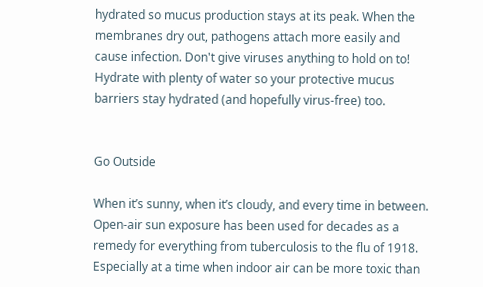hydrated so mucus production stays at its peak. When the membranes dry out, pathogens attach more easily and cause infection. Don't give viruses anything to hold on to! Hydrate with plenty of water so your protective mucus barriers stay hydrated (and hopefully virus-free) too.


Go Outside

When it’s sunny, when it’s cloudy, and every time in between. Open-air sun exposure has been used for decades as a remedy for everything from tuberculosis to the flu of 1918. Especially at a time when indoor air can be more toxic than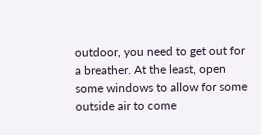outdoor, you need to get out for a breather. At the least, open some windows to allow for some outside air to come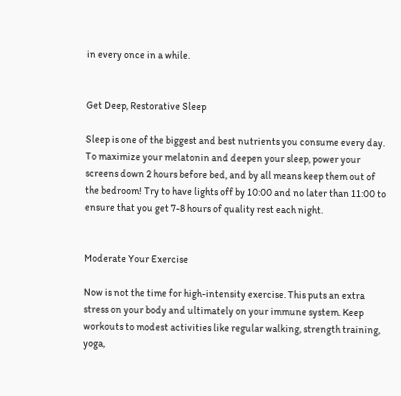in every once in a while.


Get Deep, Restorative Sleep

Sleep is one of the biggest and best nutrients you consume every day. To maximize your melatonin and deepen your sleep, power your screens down 2 hours before bed, and by all means keep them out of the bedroom! Try to have lights off by 10:00 and no later than 11:00 to ensure that you get 7-8 hours of quality rest each night.


Moderate Your Exercise

Now is not the time for high-intensity exercise. This puts an extra stress on your body and ultimately on your immune system. Keep workouts to modest activities like regular walking, strength training, yoga,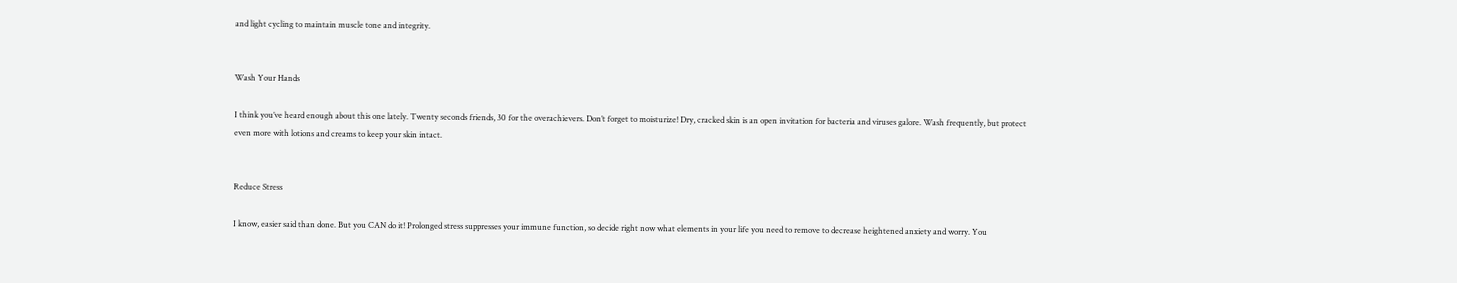and light cycling to maintain muscle tone and integrity.


Wash Your Hands

I think you’ve heard enough about this one lately. Twenty seconds friends, 30 for the overachievers. Don’t forget to moisturize! Dry, cracked skin is an open invitation for bacteria and viruses galore. Wash frequently, but protect even more with lotions and creams to keep your skin intact.


Reduce Stress

I know, easier said than done. But you CAN do it! Prolonged stress suppresses your immune function, so decide right now what elements in your life you need to remove to decrease heightened anxiety and worry. You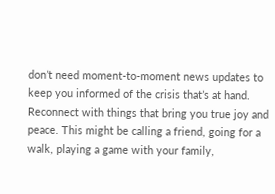don’t need moment-to-moment news updates to keep you informed of the crisis that’s at hand. Reconnect with things that bring you true joy and peace. This might be calling a friend, going for a walk, playing a game with your family,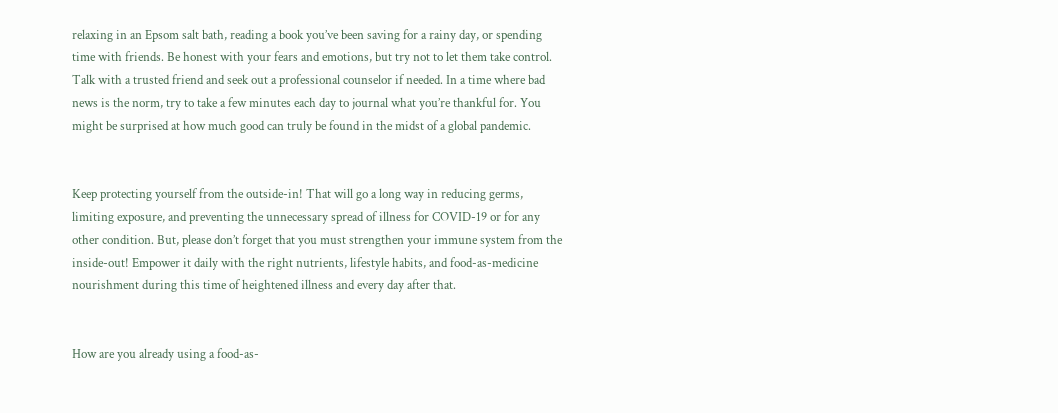relaxing in an Epsom salt bath, reading a book you’ve been saving for a rainy day, or spending time with friends. Be honest with your fears and emotions, but try not to let them take control. Talk with a trusted friend and seek out a professional counselor if needed. In a time where bad news is the norm, try to take a few minutes each day to journal what you’re thankful for. You might be surprised at how much good can truly be found in the midst of a global pandemic.


Keep protecting yourself from the outside-in! That will go a long way in reducing germs, limiting exposure, and preventing the unnecessary spread of illness for COVID-19 or for any other condition. But, please don’t forget that you must strengthen your immune system from the inside-out! Empower it daily with the right nutrients, lifestyle habits, and food-as-medicine nourishment during this time of heightened illness and every day after that.


How are you already using a food-as-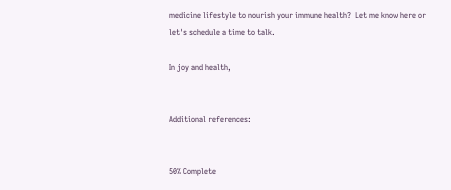medicine lifestyle to nourish your immune health?  Let me know here or let's schedule a time to talk.

In joy and health,


Additional references:


50% Complete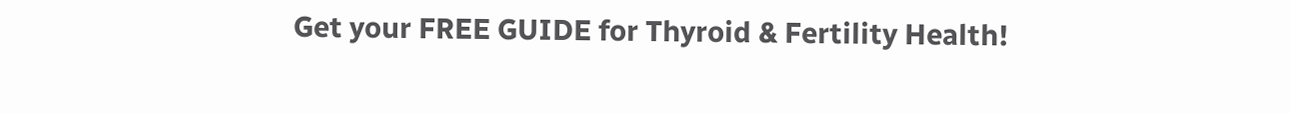Get your FREE GUIDE for Thyroid & Fertility Health!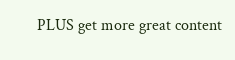PLUS get more great content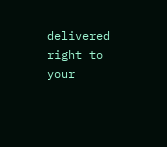delivered right to your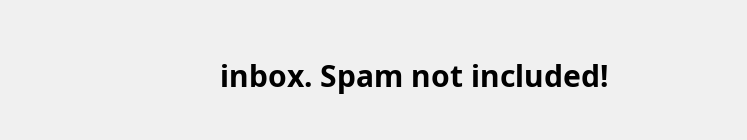inbox. Spam not included!